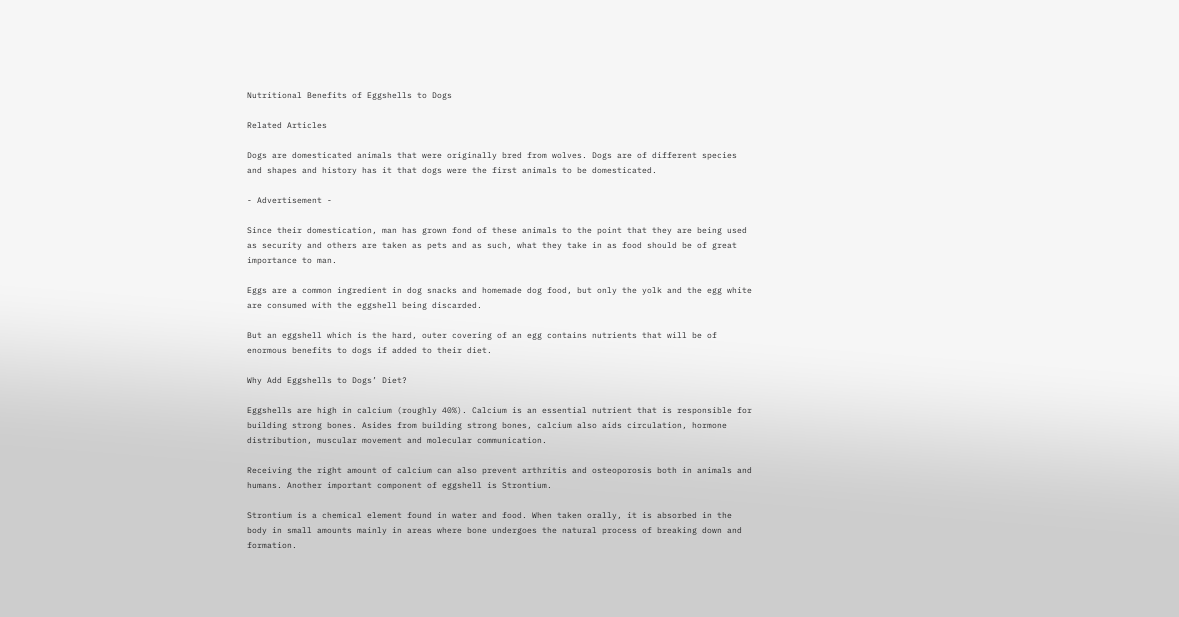Nutritional Benefits of Eggshells to Dogs

Related Articles

Dogs are domesticated animals that were originally bred from wolves. Dogs are of different species and shapes and history has it that dogs were the first animals to be domesticated.

- Advertisement -

Since their domestication, man has grown fond of these animals to the point that they are being used as security and others are taken as pets and as such, what they take in as food should be of great importance to man.

Eggs are a common ingredient in dog snacks and homemade dog food, but only the yolk and the egg white are consumed with the eggshell being discarded.

But an eggshell which is the hard, outer covering of an egg contains nutrients that will be of enormous benefits to dogs if added to their diet.

Why Add Eggshells to Dogs’ Diet?

Eggshells are high in calcium (roughly 40%). Calcium is an essential nutrient that is responsible for building strong bones. Asides from building strong bones, calcium also aids circulation, hormone distribution, muscular movement and molecular communication.

Receiving the right amount of calcium can also prevent arthritis and osteoporosis both in animals and humans. Another important component of eggshell is Strontium.

Strontium is a chemical element found in water and food. When taken orally, it is absorbed in the body in small amounts mainly in areas where bone undergoes the natural process of breaking down and formation.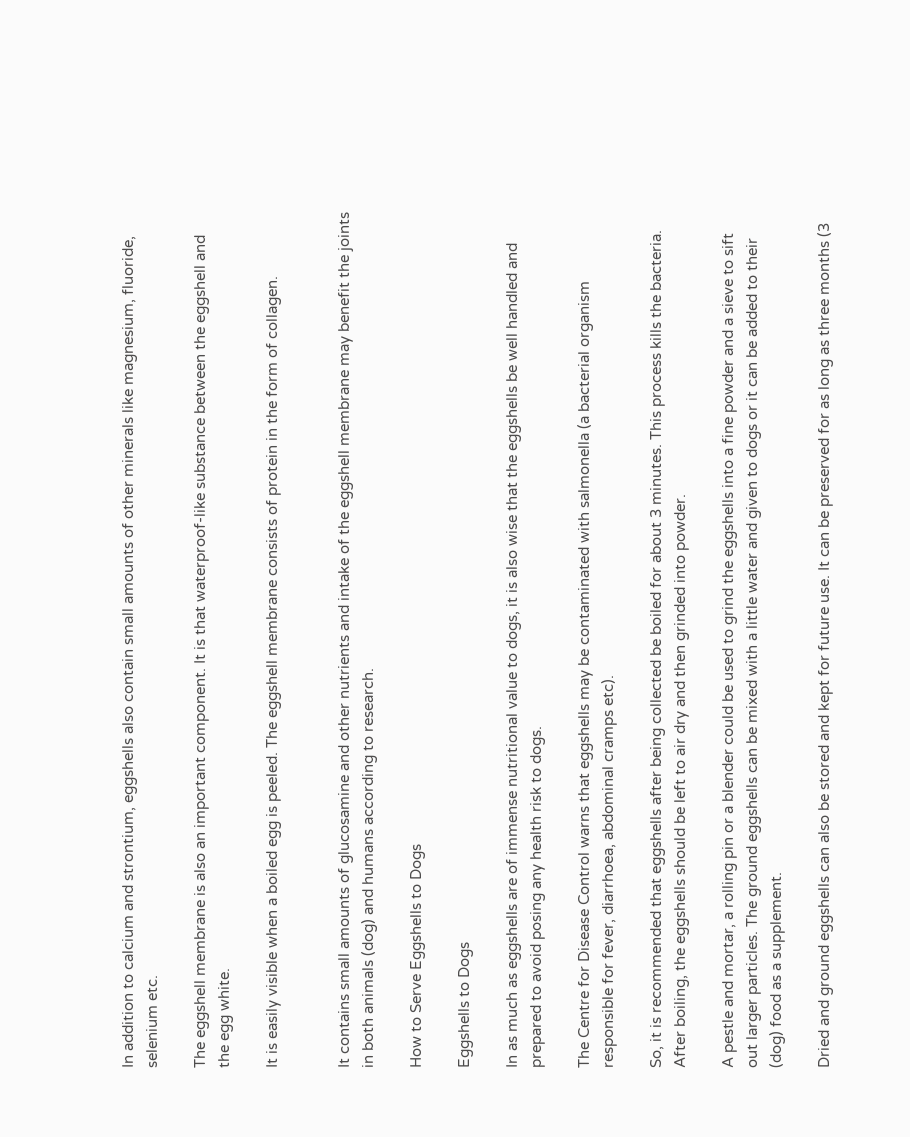In addition to calcium and strontium, eggshells also contain small amounts of other minerals like magnesium, fluoride, selenium etc.

The eggshell membrane is also an important component. It is that waterproof-like substance between the eggshell and the egg white.

It is easily visible when a boiled egg is peeled. The eggshell membrane consists of protein in the form of collagen.


It contains small amounts of glucosamine and other nutrients and intake of the eggshell membrane may benefit the joints in both animals (dog) and humans according to research.

How to Serve Eggshells to Dogs

Eggshells to Dogs

In as much as eggshells are of immense nutritional value to dogs, it is also wise that the eggshells be well handled and prepared to avoid posing any health risk to dogs.

The Centre for Disease Control warns that eggshells may be contaminated with salmonella (a bacterial organism responsible for fever, diarrhoea, abdominal cramps etc).

So, it is recommended that eggshells after being collected be boiled for about 3 minutes. This process kills the bacteria. After boiling, the eggshells should be left to air dry and then grinded into powder.

A pestle and mortar, a rolling pin or a blender could be used to grind the eggshells into a fine powder and a sieve to sift out larger particles. The ground eggshells can be mixed with a little water and given to dogs or it can be added to their (dog) food as a supplement.

Dried and ground eggshells can also be stored and kept for future use. It can be preserved for as long as three months (3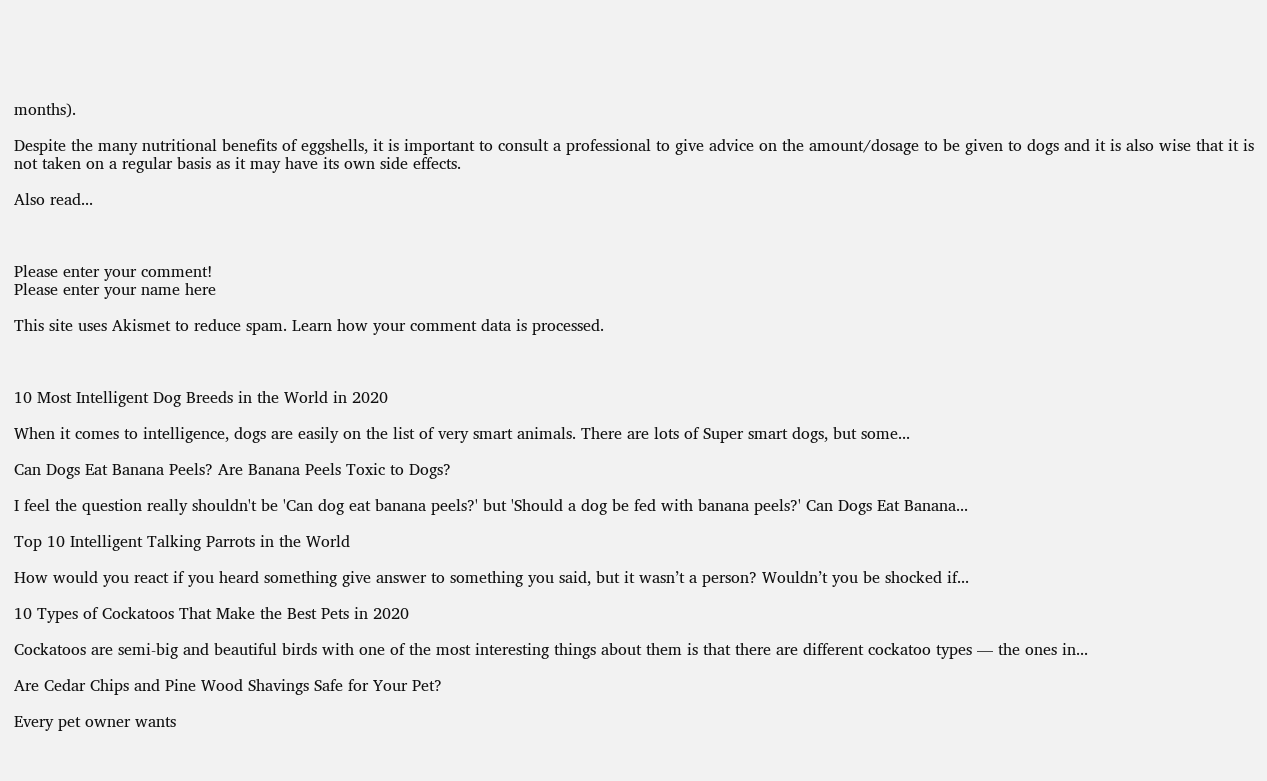months).

Despite the many nutritional benefits of eggshells, it is important to consult a professional to give advice on the amount/dosage to be given to dogs and it is also wise that it is not taken on a regular basis as it may have its own side effects.

Also read...



Please enter your comment!
Please enter your name here

This site uses Akismet to reduce spam. Learn how your comment data is processed.



10 Most Intelligent Dog Breeds in the World in 2020

When it comes to intelligence, dogs are easily on the list of very smart animals. There are lots of Super smart dogs, but some...

Can Dogs Eat Banana Peels? Are Banana Peels Toxic to Dogs?

I feel the question really shouldn't be 'Can dog eat banana peels?' but 'Should a dog be fed with banana peels?' Can Dogs Eat Banana...

Top 10 Intelligent Talking Parrots in the World

How would you react if you heard something give answer to something you said, but it wasn’t a person? Wouldn’t you be shocked if...

10 Types of Cockatoos That Make the Best Pets in 2020

Cockatoos are semi-big and beautiful birds with one of the most interesting things about them is that there are different cockatoo types — the ones in...

Are Cedar Chips and Pine Wood Shavings Safe for Your Pet?

Every pet owner wants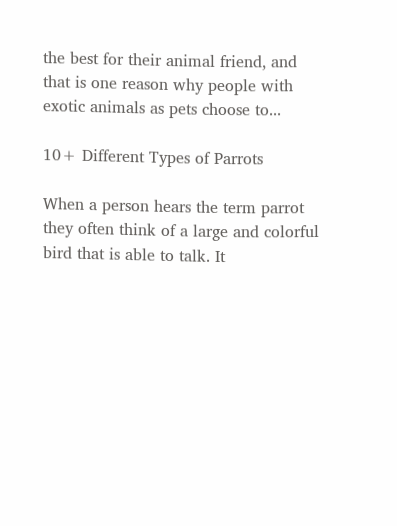the best for their animal friend, and that is one reason why people with exotic animals as pets choose to...

10+ Different Types of Parrots

When a person hears the term parrot they often think of a large and colorful bird that is able to talk. It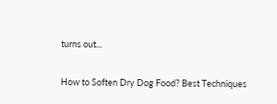turns out...

How to Soften Dry Dog Food? Best Techniques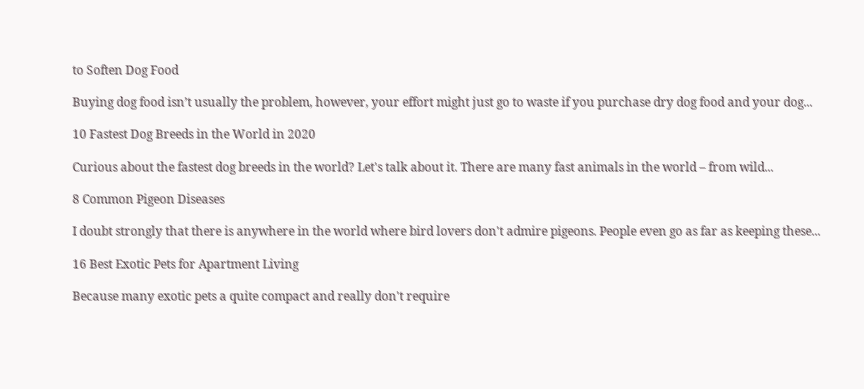to Soften Dog Food

Buying dog food isn’t usually the problem, however, your effort might just go to waste if you purchase dry dog food and your dog...

10 Fastest Dog Breeds in the World in 2020

Curious about the fastest dog breeds in the world? Let's talk about it. There are many fast animals in the world – from wild...

8 Common Pigeon Diseases

I doubt strongly that there is anywhere in the world where bird lovers don't admire pigeons. People even go as far as keeping these...

16 Best Exotic Pets for Apartment Living

Because many exotic pets a quite compact and really don't require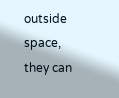outside space, they can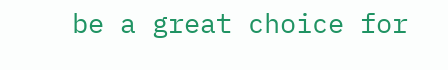be a great choice for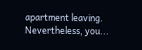apartment leaving. Nevertheless, you...